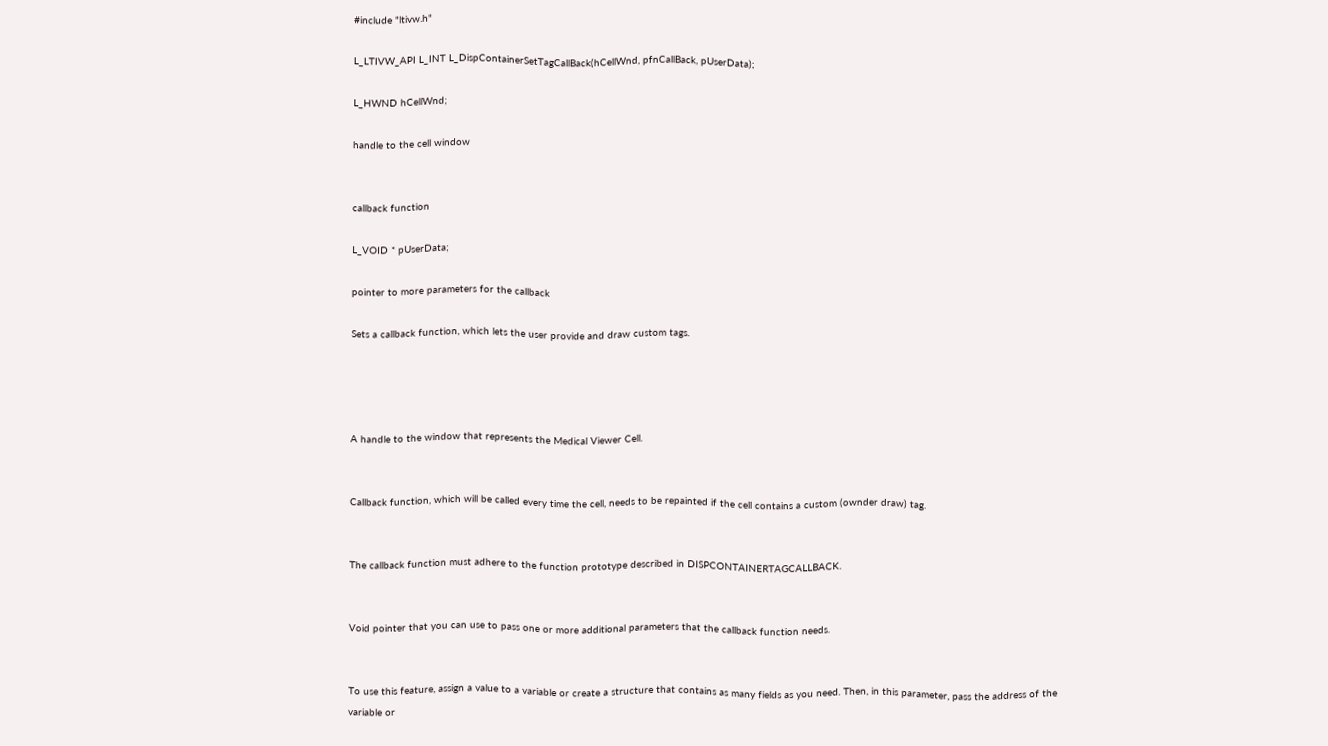#include "ltivw.h"

L_LTIVW_API L_INT L_DispContainerSetTagCallBack(hCellWnd, pfnCallBack, pUserData);

L_HWND hCellWnd;

handle to the cell window


callback function

L_VOID * pUserData;

pointer to more parameters for the callback

Sets a callback function, which lets the user provide and draw custom tags.




A handle to the window that represents the Medical Viewer Cell.


Callback function, which will be called every time the cell, needs to be repainted if the cell contains a custom (ownder draw) tag.


The callback function must adhere to the function prototype described in DISPCONTAINERTAGCALLBACK.


Void pointer that you can use to pass one or more additional parameters that the callback function needs.


To use this feature, assign a value to a variable or create a structure that contains as many fields as you need. Then, in this parameter, pass the address of the variable or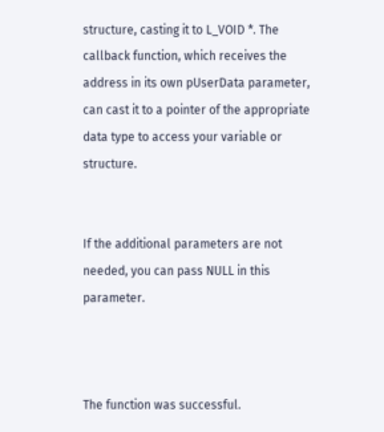structure, casting it to L_VOID *. The callback function, which receives the address in its own pUserData parameter, can cast it to a pointer of the appropriate data type to access your variable or structure.


If the additional parameters are not needed, you can pass NULL in this parameter.



The function was successful.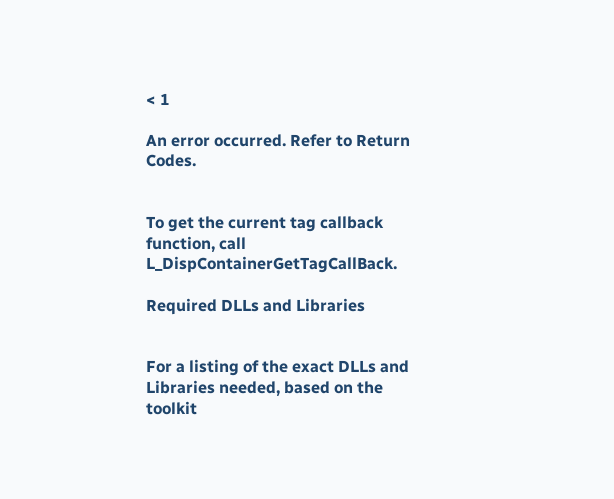< 1

An error occurred. Refer to Return Codes.


To get the current tag callback function, call L_DispContainerGetTagCallBack.

Required DLLs and Libraries


For a listing of the exact DLLs and Libraries needed, based on the toolkit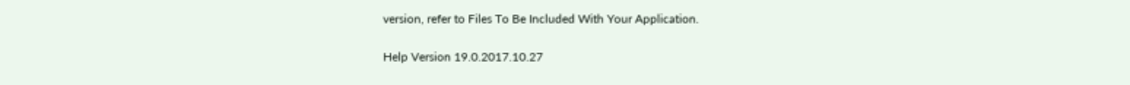version, refer to Files To Be Included With Your Application.

Help Version 19.0.2017.10.27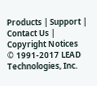Products | Support | Contact Us | Copyright Notices
© 1991-2017 LEAD Technologies, Inc.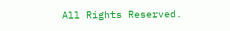All Rights Reserved.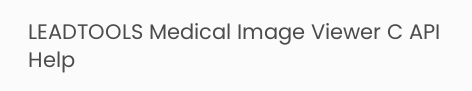LEADTOOLS Medical Image Viewer C API Help